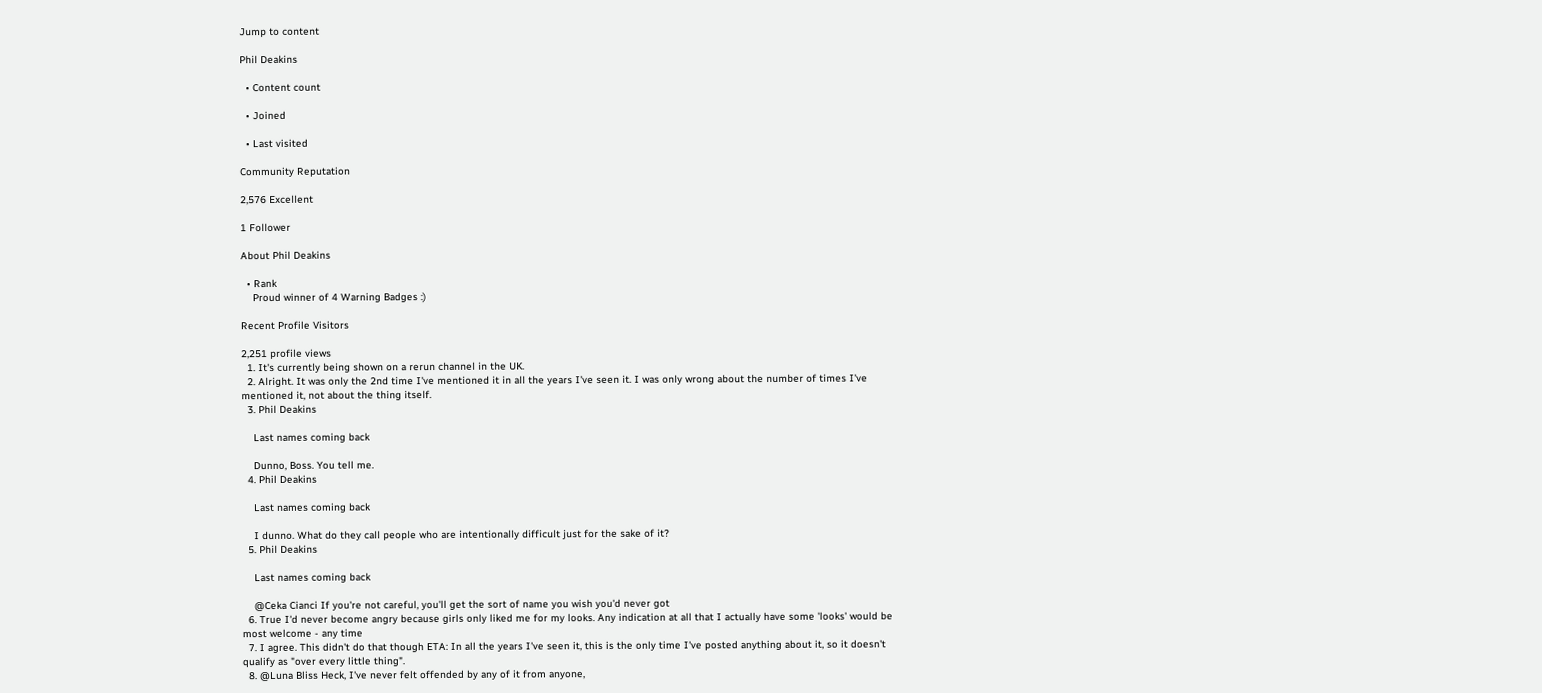Jump to content

Phil Deakins

  • Content count

  • Joined

  • Last visited

Community Reputation

2,576 Excellent

1 Follower

About Phil Deakins

  • Rank
    Proud winner of 4 Warning Badges :)

Recent Profile Visitors

2,251 profile views
  1. It's currently being shown on a rerun channel in the UK.
  2. Alright. It was only the 2nd time I've mentioned it in all the years I've seen it. I was only wrong about the number of times I've mentioned it, not about the thing itself.
  3. Phil Deakins

    Last names coming back

    Dunno, Boss. You tell me.
  4. Phil Deakins

    Last names coming back

    I dunno. What do they call people who are intentionally difficult just for the sake of it?
  5. Phil Deakins

    Last names coming back

    @Ceka Cianci If you're not careful, you'll get the sort of name you wish you'd never got
  6. True I'd never become angry because girls only liked me for my looks. Any indication at all that I actually have some 'looks' would be most welcome - any time
  7. I agree. This didn't do that though ETA: In all the years I've seen it, this is the only time I've posted anything about it, so it doesn't qualify as "over every little thing".
  8. @Luna Bliss Heck, I've never felt offended by any of it from anyone,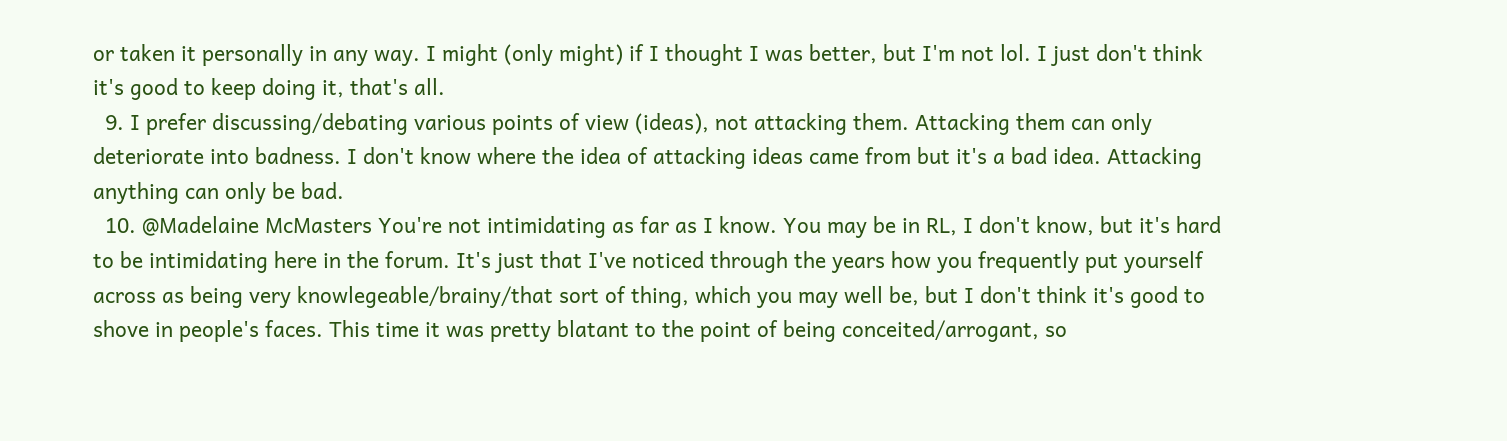or taken it personally in any way. I might (only might) if I thought I was better, but I'm not lol. I just don't think it's good to keep doing it, that's all.
  9. I prefer discussing/debating various points of view (ideas), not attacking them. Attacking them can only deteriorate into badness. I don't know where the idea of attacking ideas came from but it's a bad idea. Attacking anything can only be bad.
  10. @Madelaine McMasters You're not intimidating as far as I know. You may be in RL, I don't know, but it's hard to be intimidating here in the forum. It's just that I've noticed through the years how you frequently put yourself across as being very knowlegeable/brainy/that sort of thing, which you may well be, but I don't think it's good to shove in people's faces. This time it was pretty blatant to the point of being conceited/arrogant, so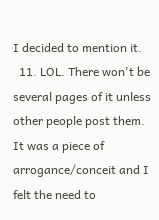I decided to mention it.
  11. LOL. There won't be several pages of it unless other people post them. It was a piece of arrogance/conceit and I felt the need to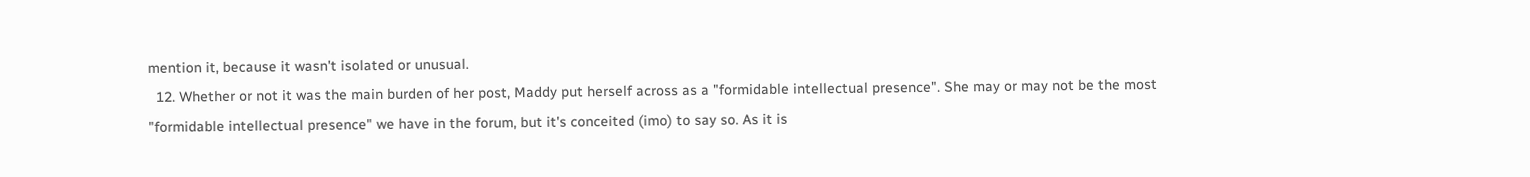mention it, because it wasn't isolated or unusual.
  12. Whether or not it was the main burden of her post, Maddy put herself across as a "formidable intellectual presence". She may or may not be the most "formidable intellectual presence" we have in the forum, but it's conceited (imo) to say so. As it is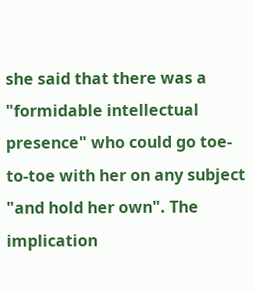she said that there was a "formidable intellectual presence" who could go toe-to-toe with her on any subject "and hold her own". The implication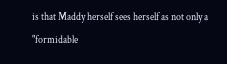is that Maddy herself sees herself as not only a "formidable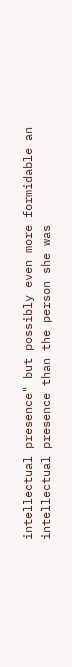intellectual presence" but possibly even more formidable an intellectual presence than the person she was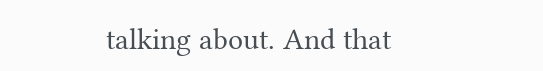talking about. And that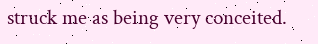struck me as being very conceited.